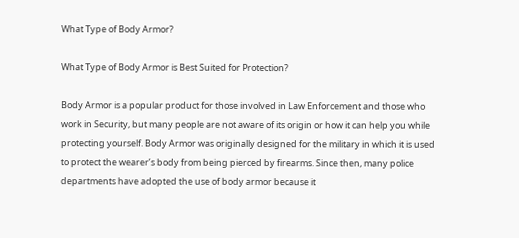What Type of Body Armor?

What Type of Body Armor is Best Suited for Protection?

Body Armor is a popular product for those involved in Law Enforcement and those who work in Security, but many people are not aware of its origin or how it can help you while protecting yourself. Body Armor was originally designed for the military in which it is used to protect the wearer’s body from being pierced by firearms. Since then, many police departments have adopted the use of body armor because it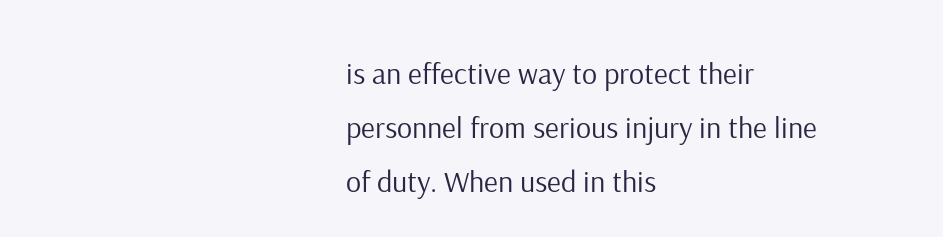is an effective way to protect their personnel from serious injury in the line of duty. When used in this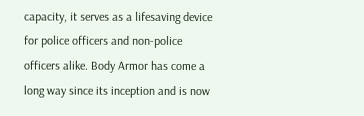capacity, it serves as a lifesaving device for police officers and non-police officers alike. Body Armor has come a long way since its inception and is now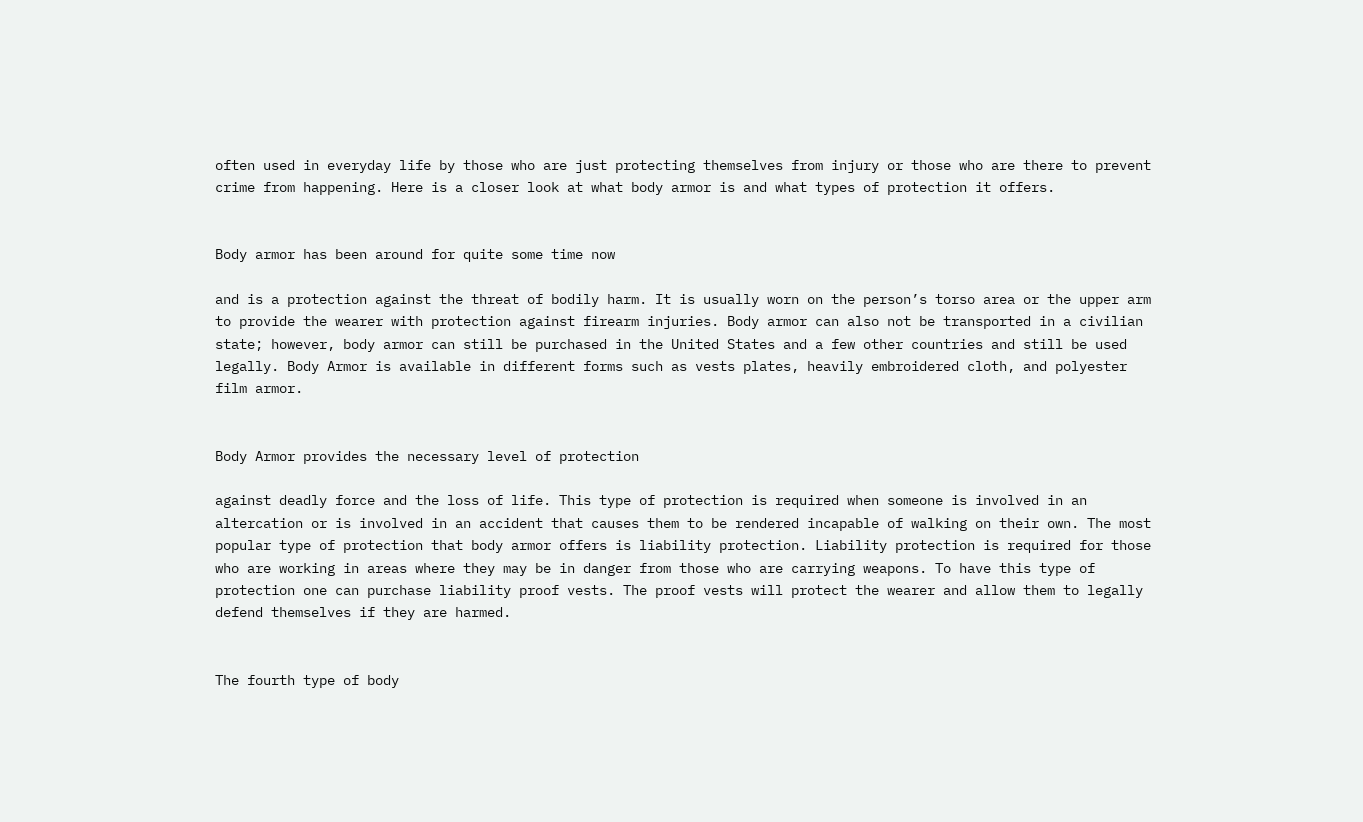often used in everyday life by those who are just protecting themselves from injury or those who are there to prevent crime from happening. Here is a closer look at what body armor is and what types of protection it offers.


Body armor has been around for quite some time now

and is a protection against the threat of bodily harm. It is usually worn on the person’s torso area or the upper arm to provide the wearer with protection against firearm injuries. Body armor can also not be transported in a civilian state; however, body armor can still be purchased in the United States and a few other countries and still be used legally. Body Armor is available in different forms such as vests plates, heavily embroidered cloth, and polyester film armor.


Body Armor provides the necessary level of protection

against deadly force and the loss of life. This type of protection is required when someone is involved in an altercation or is involved in an accident that causes them to be rendered incapable of walking on their own. The most popular type of protection that body armor offers is liability protection. Liability protection is required for those who are working in areas where they may be in danger from those who are carrying weapons. To have this type of protection one can purchase liability proof vests. The proof vests will protect the wearer and allow them to legally defend themselves if they are harmed.


The fourth type of body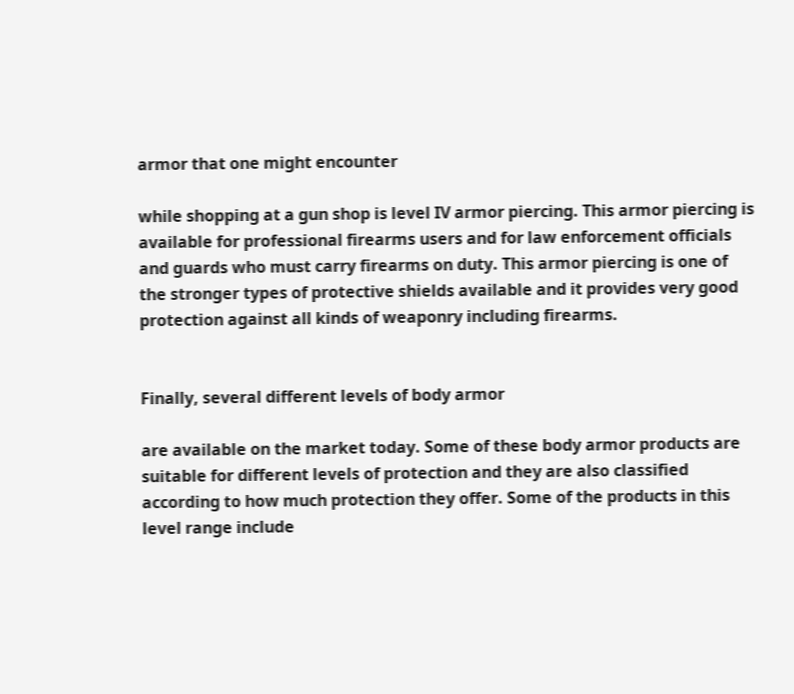armor that one might encounter

while shopping at a gun shop is level IV armor piercing. This armor piercing is available for professional firearms users and for law enforcement officials and guards who must carry firearms on duty. This armor piercing is one of the stronger types of protective shields available and it provides very good protection against all kinds of weaponry including firearms.


Finally, several different levels of body armor

are available on the market today. Some of these body armor products are suitable for different levels of protection and they are also classified according to how much protection they offer. Some of the products in this level range include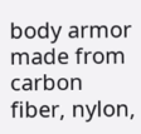body armor made from carbon fiber, nylon,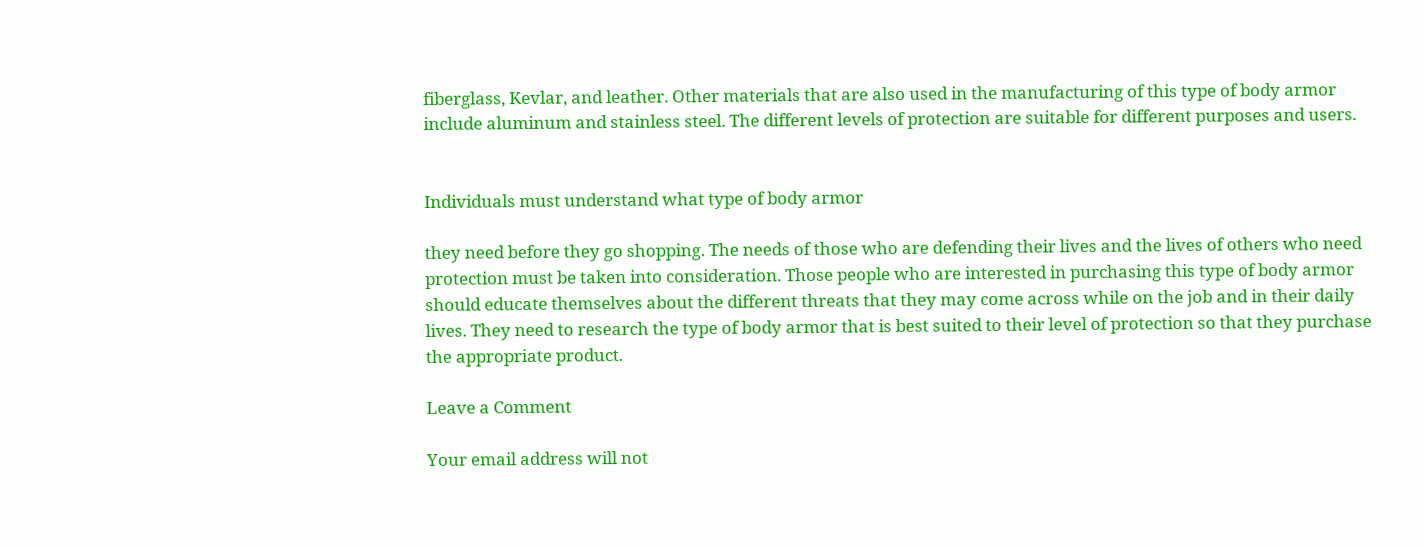fiberglass, Kevlar, and leather. Other materials that are also used in the manufacturing of this type of body armor include aluminum and stainless steel. The different levels of protection are suitable for different purposes and users.


Individuals must understand what type of body armor

they need before they go shopping. The needs of those who are defending their lives and the lives of others who need protection must be taken into consideration. Those people who are interested in purchasing this type of body armor should educate themselves about the different threats that they may come across while on the job and in their daily lives. They need to research the type of body armor that is best suited to their level of protection so that they purchase the appropriate product.

Leave a Comment

Your email address will not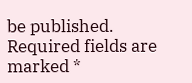be published. Required fields are marked *